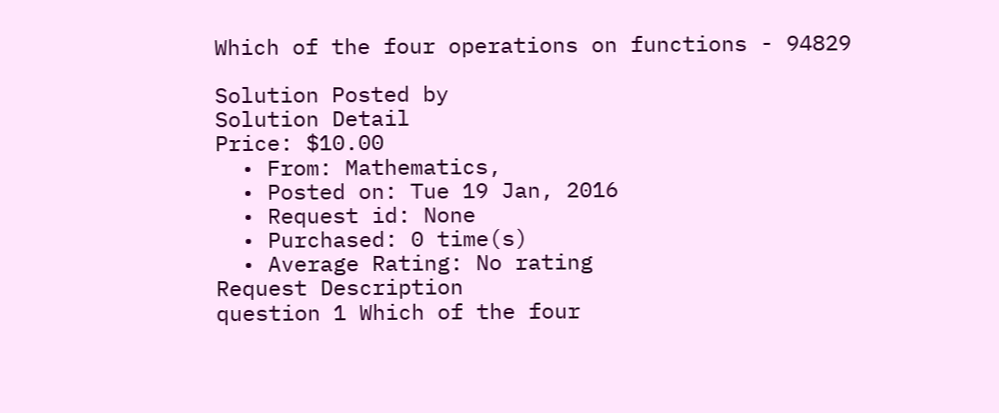Which of the four operations on functions - 94829

Solution Posted by
Solution Detail
Price: $10.00
  • From: Mathematics,
  • Posted on: Tue 19 Jan, 2016
  • Request id: None
  • Purchased: 0 time(s)
  • Average Rating: No rating
Request Description
question 1 Which of the four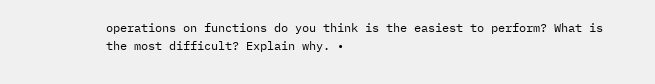operations on functions do you think is the easiest to perform? What is the most difficult? Explain why. •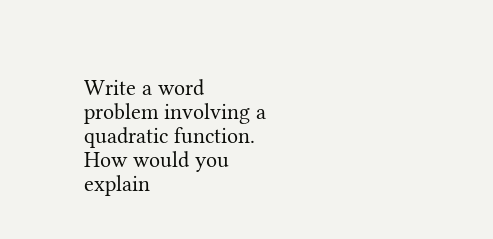Write a word problem involving a quadratic function. How would you explain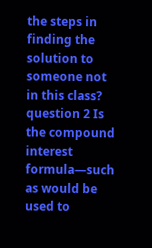the steps in finding the solution to someone not in this class? question 2 Is the compound interest formula—such as would be used to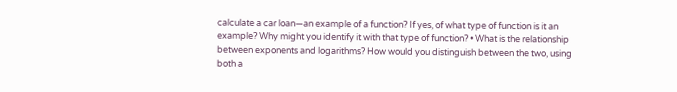calculate a car loan—an example of a function? If yes, of what type of function is it an example? Why might you identify it with that type of function? • What is the relationship between exponents and logarithms? How would you distinguish between the two, using both a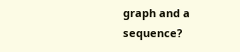graph and a sequence?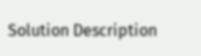Solution Description